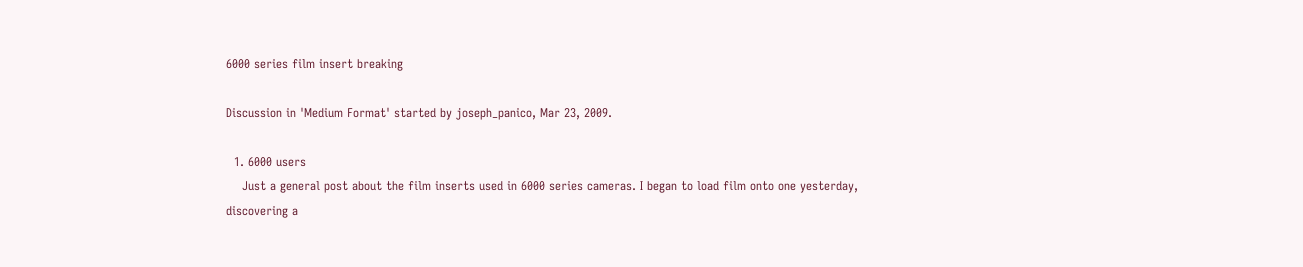6000 series film insert breaking

Discussion in 'Medium Format' started by joseph_panico, Mar 23, 2009.

  1. 6000 users
    Just a general post about the film inserts used in 6000 series cameras. I began to load film onto one yesterday, discovering a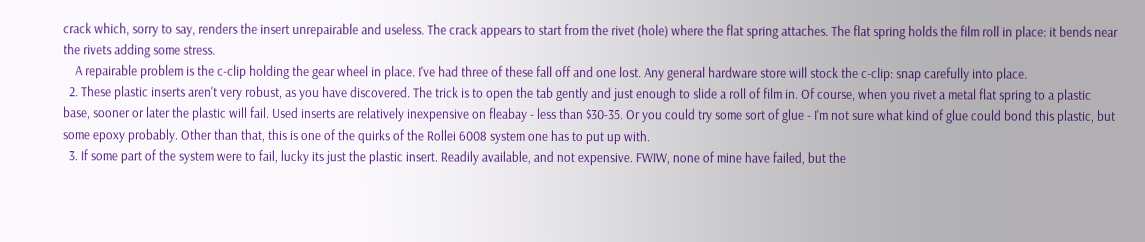crack which, sorry to say, renders the insert unrepairable and useless. The crack appears to start from the rivet (hole) where the flat spring attaches. The flat spring holds the film roll in place: it bends near the rivets adding some stress.
    A repairable problem is the c-clip holding the gear wheel in place. I've had three of these fall off and one lost. Any general hardware store will stock the c-clip: snap carefully into place.
  2. These plastic inserts aren't very robust, as you have discovered. The trick is to open the tab gently and just enough to slide a roll of film in. Of course, when you rivet a metal flat spring to a plastic base, sooner or later the plastic will fail. Used inserts are relatively inexpensive on fleabay - less than $30-35. Or you could try some sort of glue - I'm not sure what kind of glue could bond this plastic, but some epoxy probably. Other than that, this is one of the quirks of the Rollei 6008 system one has to put up with.
  3. If some part of the system were to fail, lucky its just the plastic insert. Readily available, and not expensive. FWIW, none of mine have failed, but the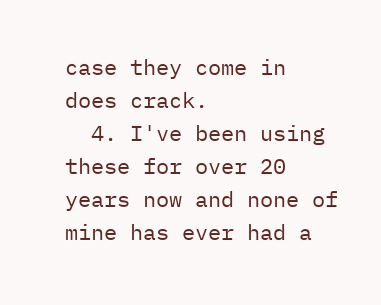case they come in does crack.
  4. I've been using these for over 20 years now and none of mine has ever had a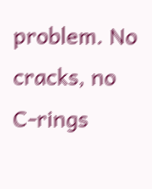problem. No cracks, no C-rings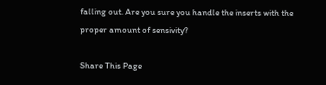falling out. Are you sure you handle the inserts with the proper amount of sensivity?

Share This Page